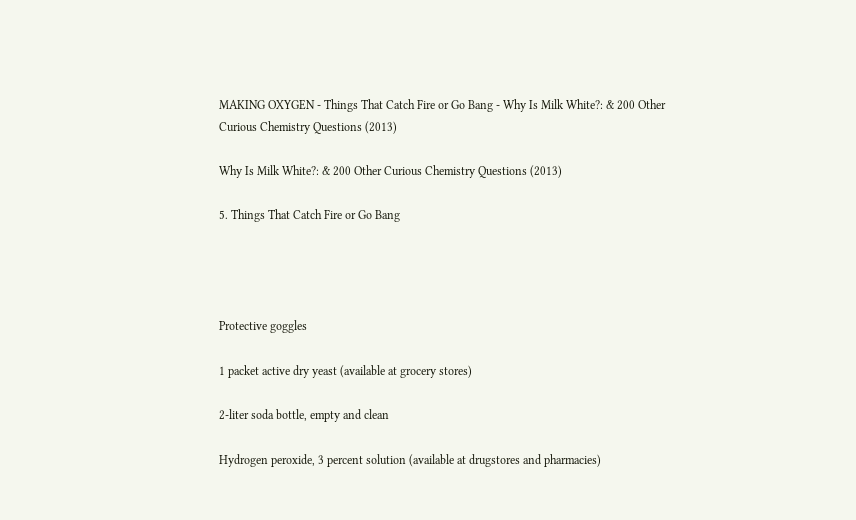MAKING OXYGEN - Things That Catch Fire or Go Bang - Why Is Milk White?: & 200 Other Curious Chemistry Questions (2013)

Why Is Milk White?: & 200 Other Curious Chemistry Questions (2013)

5. Things That Catch Fire or Go Bang




Protective goggles

1 packet active dry yeast (available at grocery stores)

2-liter soda bottle, empty and clean

Hydrogen peroxide, 3 percent solution (available at drugstores and pharmacies)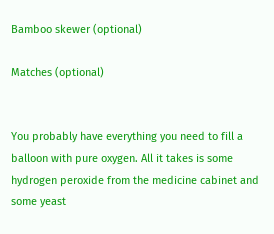Bamboo skewer (optional)

Matches (optional)


You probably have everything you need to fill a balloon with pure oxygen. All it takes is some hydrogen peroxide from the medicine cabinet and some yeast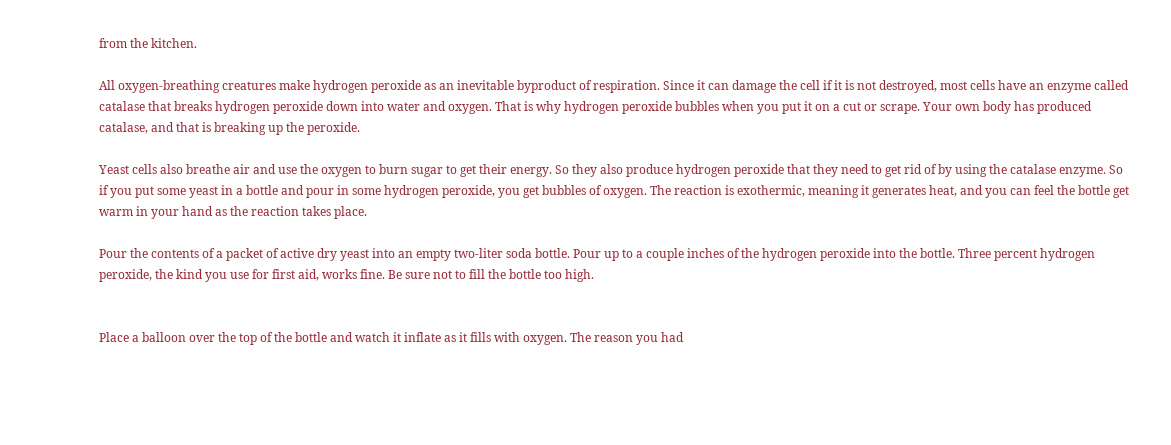from the kitchen.

All oxygen-breathing creatures make hydrogen peroxide as an inevitable byproduct of respiration. Since it can damage the cell if it is not destroyed, most cells have an enzyme called catalase that breaks hydrogen peroxide down into water and oxygen. That is why hydrogen peroxide bubbles when you put it on a cut or scrape. Your own body has produced catalase, and that is breaking up the peroxide.

Yeast cells also breathe air and use the oxygen to burn sugar to get their energy. So they also produce hydrogen peroxide that they need to get rid of by using the catalase enzyme. So if you put some yeast in a bottle and pour in some hydrogen peroxide, you get bubbles of oxygen. The reaction is exothermic, meaning it generates heat, and you can feel the bottle get warm in your hand as the reaction takes place.

Pour the contents of a packet of active dry yeast into an empty two-liter soda bottle. Pour up to a couple inches of the hydrogen peroxide into the bottle. Three percent hydrogen peroxide, the kind you use for first aid, works fine. Be sure not to fill the bottle too high.


Place a balloon over the top of the bottle and watch it inflate as it fills with oxygen. The reason you had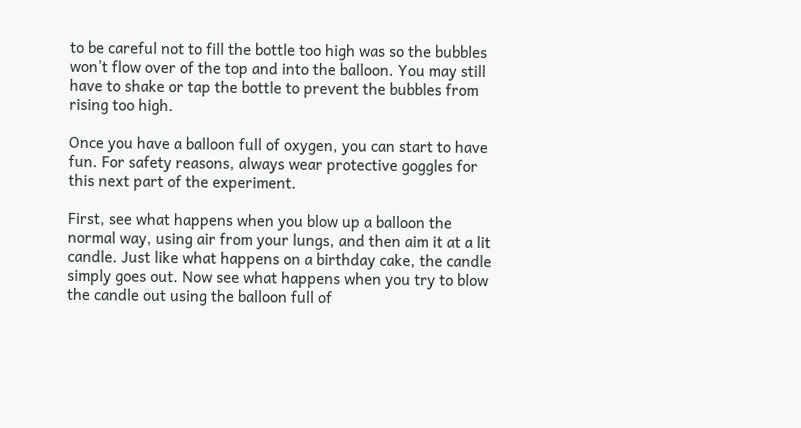to be careful not to fill the bottle too high was so the bubbles won’t flow over of the top and into the balloon. You may still have to shake or tap the bottle to prevent the bubbles from rising too high.

Once you have a balloon full of oxygen, you can start to have fun. For safety reasons, always wear protective goggles for this next part of the experiment.

First, see what happens when you blow up a balloon the normal way, using air from your lungs, and then aim it at a lit candle. Just like what happens on a birthday cake, the candle simply goes out. Now see what happens when you try to blow the candle out using the balloon full of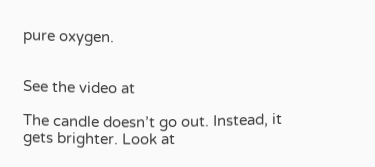pure oxygen.


See the video at

The candle doesn’t go out. Instead, it gets brighter. Look at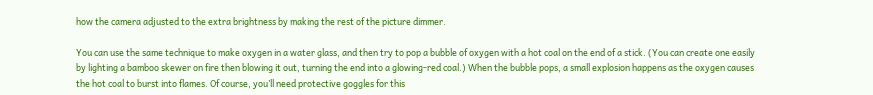how the camera adjusted to the extra brightness by making the rest of the picture dimmer.

You can use the same technique to make oxygen in a water glass, and then try to pop a bubble of oxygen with a hot coal on the end of a stick. (You can create one easily by lighting a bamboo skewer on fire then blowing it out, turning the end into a glowing-red coal.) When the bubble pops, a small explosion happens as the oxygen causes the hot coal to burst into flames. Of course, you’ll need protective goggles for this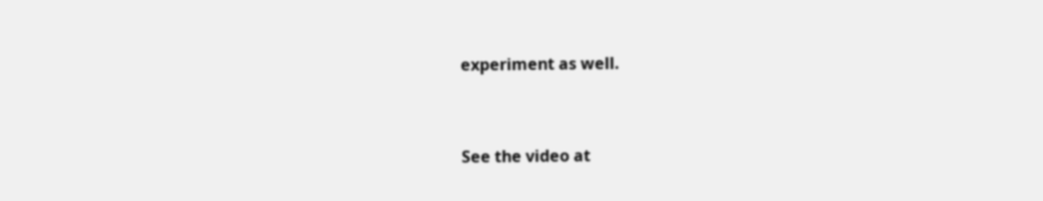experiment as well.


See the video at